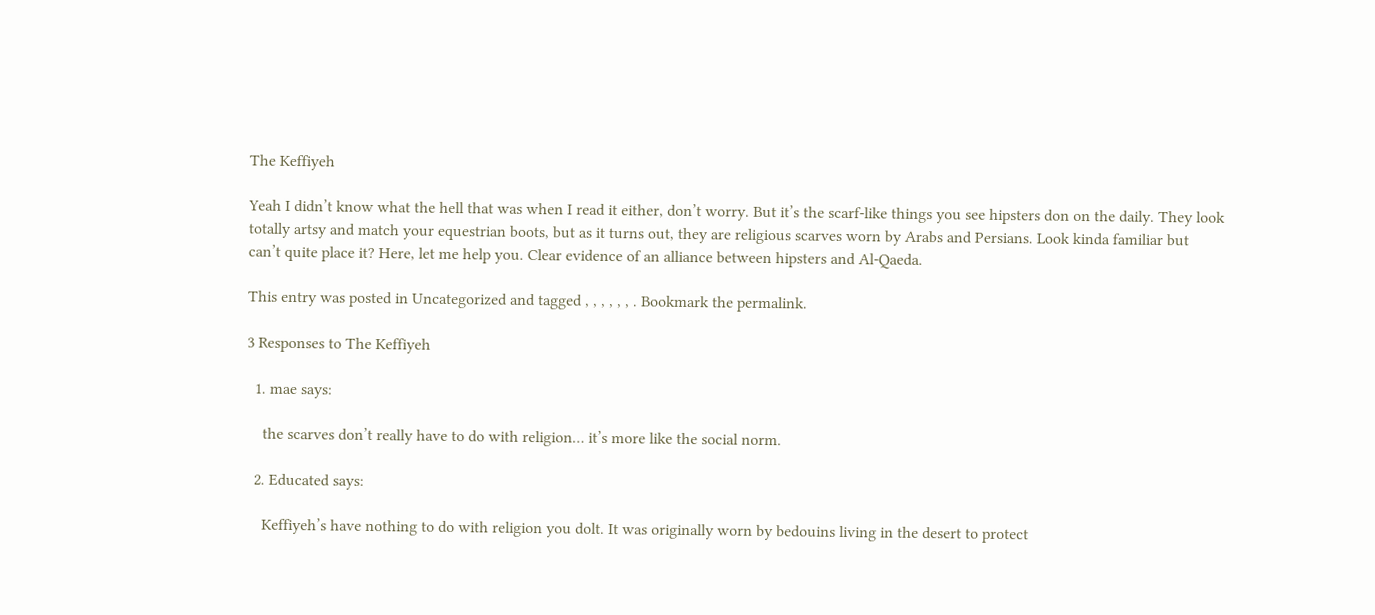The Keffiyeh

Yeah I didn’t know what the hell that was when I read it either, don’t worry. But it’s the scarf-like things you see hipsters don on the daily. They look totally artsy and match your equestrian boots, but as it turns out, they are religious scarves worn by Arabs and Persians. Look kinda familiar but can’t quite place it? Here, let me help you. Clear evidence of an alliance between hipsters and Al-Qaeda.

This entry was posted in Uncategorized and tagged , , , , , , . Bookmark the permalink.

3 Responses to The Keffiyeh

  1. mae says:

    the scarves don’t really have to do with religion… it’s more like the social norm.

  2. Educated says:

    Keffiyeh’s have nothing to do with religion you dolt. It was originally worn by bedouins living in the desert to protect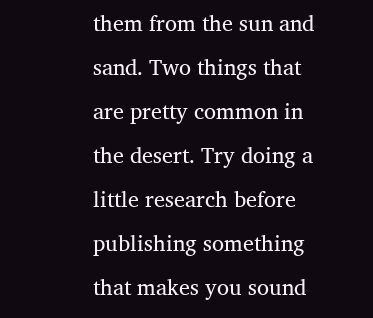them from the sun and sand. Two things that are pretty common in the desert. Try doing a little research before publishing something that makes you sound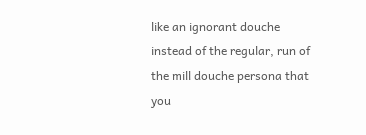like an ignorant douche instead of the regular, run of the mill douche persona that you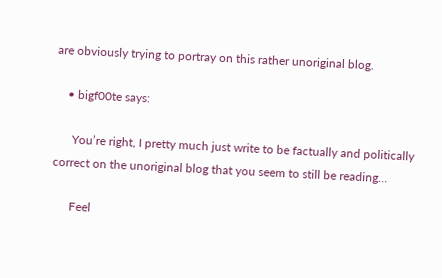are obviously trying to portray on this rather unoriginal blog.

    • bigf00te says:

      You’re right, I pretty much just write to be factually and politically correct on the unoriginal blog that you seem to still be reading…

      Feel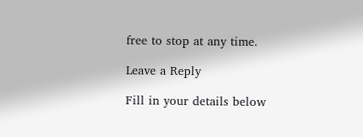free to stop at any time.

Leave a Reply

Fill in your details below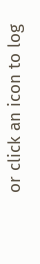or click an icon to log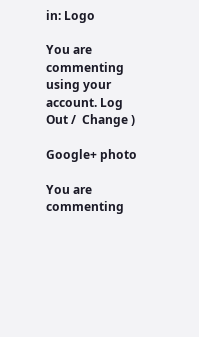in: Logo

You are commenting using your account. Log Out /  Change )

Google+ photo

You are commenting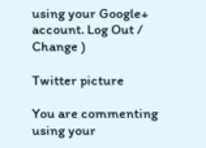using your Google+ account. Log Out /  Change )

Twitter picture

You are commenting using your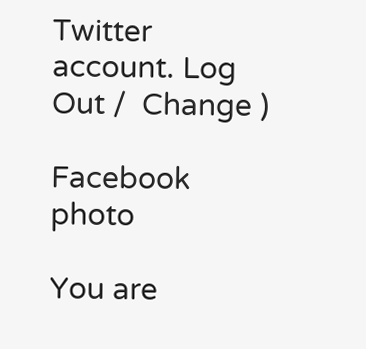Twitter account. Log Out /  Change )

Facebook photo

You are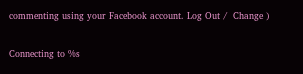commenting using your Facebook account. Log Out /  Change )

Connecting to %s